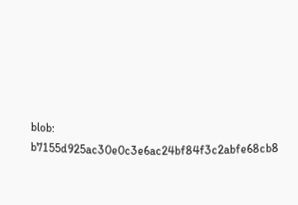blob: b7155d925ac30e0c3e6ac24bf84f3c2abfe68cb8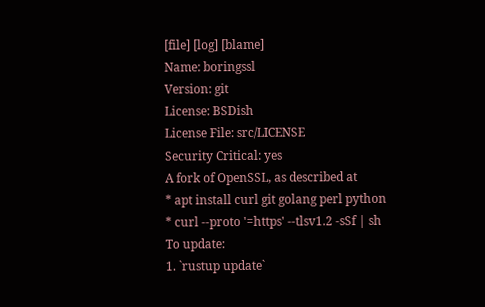[file] [log] [blame]
Name: boringssl
Version: git
License: BSDish
License File: src/LICENSE
Security Critical: yes
A fork of OpenSSL, as described at
* apt install curl git golang perl python
* curl --proto '=https' --tlsv1.2 -sSf | sh
To update:
1. `rustup update`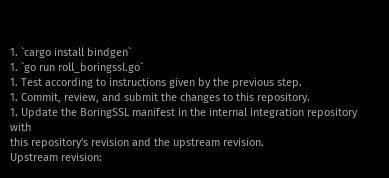1. `cargo install bindgen`
1. `go run roll_boringssl.go`
1. Test according to instructions given by the previous step.
1. Commit, review, and submit the changes to this repository.
1. Update the BoringSSL manifest in the internal integration repository with
this repository's revision and the upstream revision.
Upstream revision: